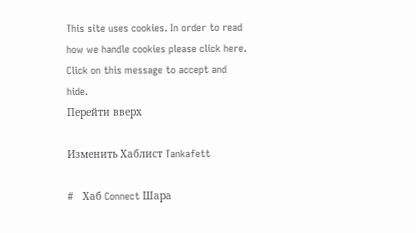This site uses cookies. In order to read how we handle cookies please click here. Click on this message to accept and hide.
Перейти вверх

Изменить Хаблист Tankafett

#   Хаб Connect Шара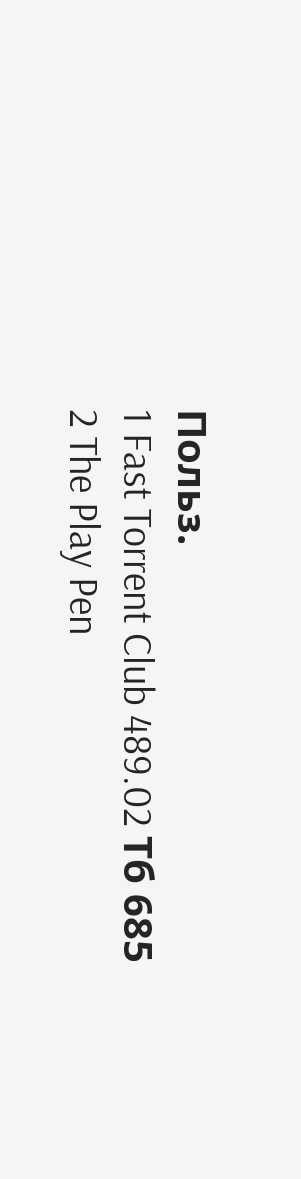Польз.
1 Fast Torrent Club 489.02 Тб 685
2 The Play Pen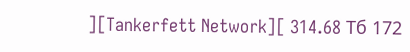][Tankerfett Network][ 314.68 Тб 172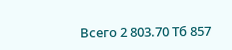Всего 2 803.70 Тб 857